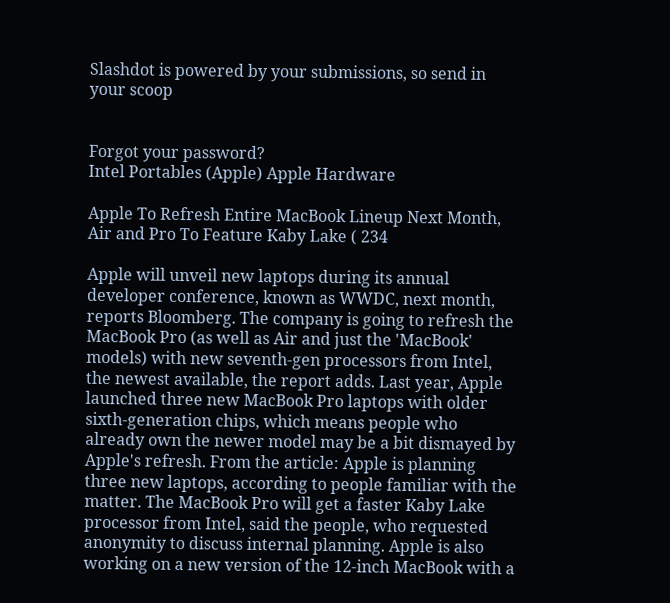Slashdot is powered by your submissions, so send in your scoop


Forgot your password?
Intel Portables (Apple) Apple Hardware

Apple To Refresh Entire MacBook Lineup Next Month, Air and Pro To Feature Kaby Lake ( 234

Apple will unveil new laptops during its annual developer conference, known as WWDC, next month, reports Bloomberg. The company is going to refresh the MacBook Pro (as well as Air and just the 'MacBook' models) with new seventh-gen processors from Intel, the newest available, the report adds. Last year, Apple launched three new MacBook Pro laptops with older sixth-generation chips, which means people who already own the newer model may be a bit dismayed by Apple's refresh. From the article: Apple is planning three new laptops, according to people familiar with the matter. The MacBook Pro will get a faster Kaby Lake processor from Intel, said the people, who requested anonymity to discuss internal planning. Apple is also working on a new version of the 12-inch MacBook with a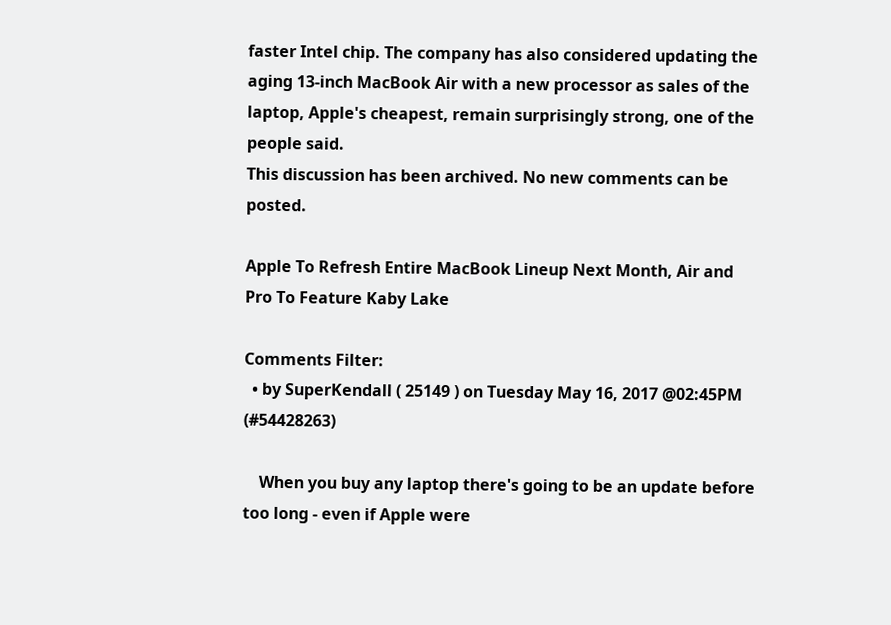faster Intel chip. The company has also considered updating the aging 13-inch MacBook Air with a new processor as sales of the laptop, Apple's cheapest, remain surprisingly strong, one of the people said.
This discussion has been archived. No new comments can be posted.

Apple To Refresh Entire MacBook Lineup Next Month, Air and Pro To Feature Kaby Lake

Comments Filter:
  • by SuperKendall ( 25149 ) on Tuesday May 16, 2017 @02:45PM (#54428263)

    When you buy any laptop there's going to be an update before too long - even if Apple were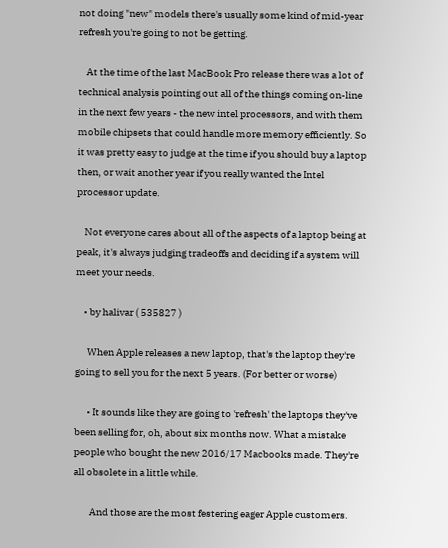not doing "new" models there's usually some kind of mid-year refresh you're going to not be getting.

    At the time of the last MacBook Pro release there was a lot of technical analysis pointing out all of the things coming on-line in the next few years - the new intel processors, and with them mobile chipsets that could handle more memory efficiently. So it was pretty easy to judge at the time if you should buy a laptop then, or wait another year if you really wanted the Intel processor update.

    Not everyone cares about all of the aspects of a laptop being at peak, it's always judging tradeoffs and deciding if a system will meet your needs.

    • by halivar ( 535827 )

      When Apple releases a new laptop, that's the laptop they're going to sell you for the next 5 years. (For better or worse)

      • It sounds like they are going to 'refresh' the laptops they've been selling for, oh, about six months now. What a mistake people who bought the new 2016/17 Macbooks made. They're all obsolete in a little while.

        And those are the most festering eager Apple customers.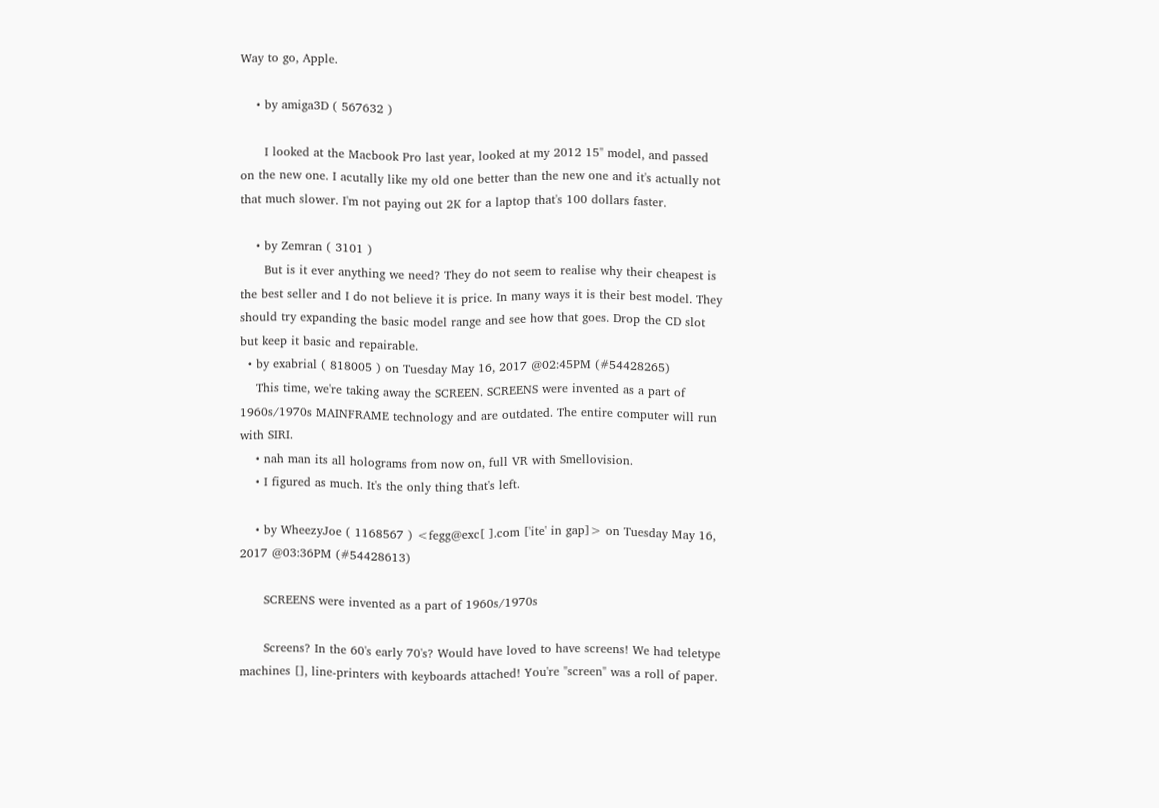Way to go, Apple.

    • by amiga3D ( 567632 )

      I looked at the Macbook Pro last year, looked at my 2012 15" model, and passed on the new one. I acutally like my old one better than the new one and it's actually not that much slower. I'm not paying out 2K for a laptop that's 100 dollars faster.

    • by Zemran ( 3101 )
      But is it ever anything we need? They do not seem to realise why their cheapest is the best seller and I do not believe it is price. In many ways it is their best model. They should try expanding the basic model range and see how that goes. Drop the CD slot but keep it basic and repairable.
  • by exabrial ( 818005 ) on Tuesday May 16, 2017 @02:45PM (#54428265)
    This time, we're taking away the SCREEN. SCREENS were invented as a part of 1960s/1970s MAINFRAME technology and are outdated. The entire computer will run with SIRI.
    • nah man its all holograms from now on, full VR with Smellovision.
    • I figured as much. It's the only thing that's left.

    • by WheezyJoe ( 1168567 ) <fegg@exc[ ].com ['ite' in gap]> on Tuesday May 16, 2017 @03:36PM (#54428613)

      SCREENS were invented as a part of 1960s/1970s

      Screens? In the 60's early 70's? Would have loved to have screens! We had teletype machines [], line-printers with keyboards attached! You're "screen" was a roll of paper.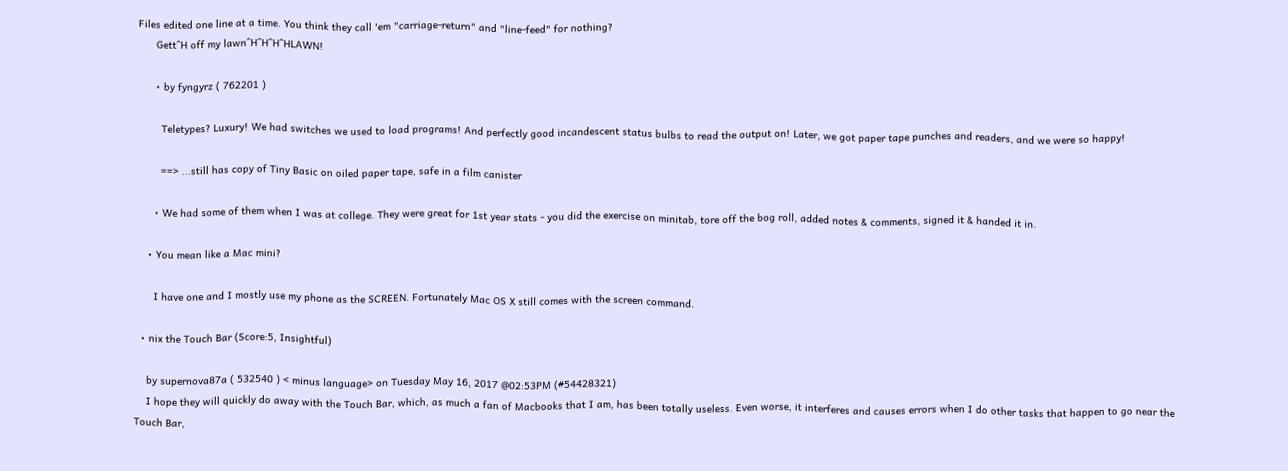Files edited one line at a time. You think they call 'em "carriage-return" and "line-feed" for nothing?
      Gett^H off my lawn^H^H^H^HLAWN!

      • by fyngyrz ( 762201 )

        Teletypes? Luxury! We had switches we used to load programs! And perfectly good incandescent status bulbs to read the output on! Later, we got paper tape punches and readers, and we were so happy!

        ==> ...still has copy of Tiny Basic on oiled paper tape, safe in a film canister

      • We had some of them when I was at college. They were great for 1st year stats - you did the exercise on minitab, tore off the bog roll, added notes & comments, signed it & handed it in.

    • You mean like a Mac mini?

      I have one and I mostly use my phone as the SCREEN. Fortunately Mac OS X still comes with the screen command.

  • nix the Touch Bar (Score:5, Insightful)

    by supernova87a ( 532540 ) < minus language> on Tuesday May 16, 2017 @02:53PM (#54428321)
    I hope they will quickly do away with the Touch Bar, which, as much a fan of Macbooks that I am, has been totally useless. Even worse, it interferes and causes errors when I do other tasks that happen to go near the Touch Bar,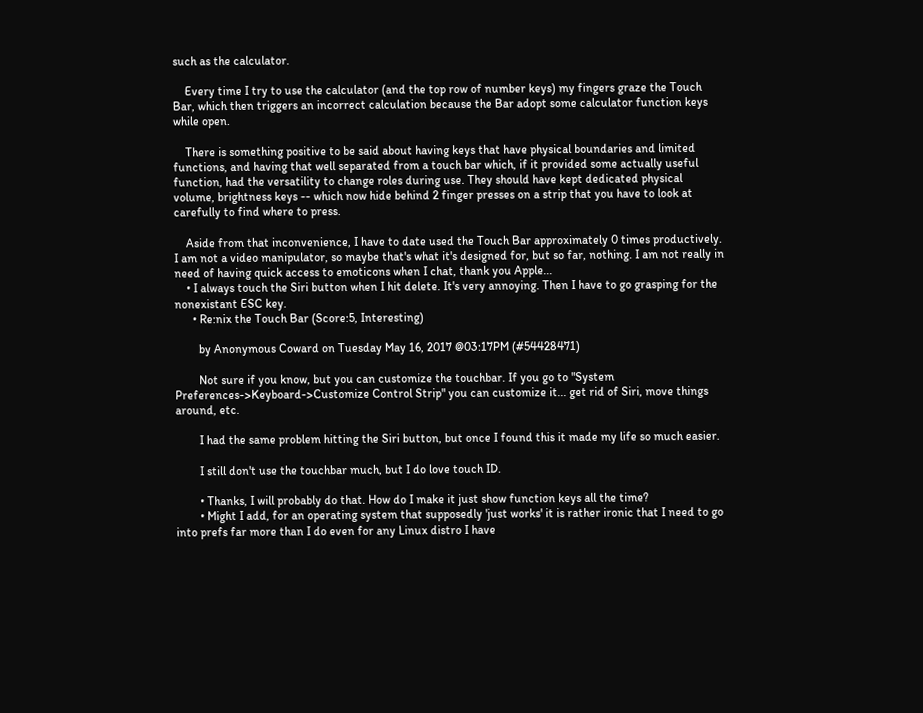such as the calculator.

    Every time I try to use the calculator (and the top row of number keys) my fingers graze the Touch Bar, which then triggers an incorrect calculation because the Bar adopt some calculator function keys while open.

    There is something positive to be said about having keys that have physical boundaries and limited functions, and having that well separated from a touch bar which, if it provided some actually useful function, had the versatility to change roles during use. They should have kept dedicated physical volume, brightness keys -- which now hide behind 2 finger presses on a strip that you have to look at carefully to find where to press.

    Aside from that inconvenience, I have to date used the Touch Bar approximately 0 times productively. I am not a video manipulator, so maybe that's what it's designed for, but so far, nothing. I am not really in need of having quick access to emoticons when I chat, thank you Apple...
    • I always touch the Siri button when I hit delete. It's very annoying. Then I have to go grasping for the nonexistant ESC key.
      • Re:nix the Touch Bar (Score:5, Interesting)

        by Anonymous Coward on Tuesday May 16, 2017 @03:17PM (#54428471)

        Not sure if you know, but you can customize the touchbar. If you go to "System Preferences->Keyboard->Customize Control Strip" you can customize it... get rid of Siri, move things around, etc.

        I had the same problem hitting the Siri button, but once I found this it made my life so much easier.

        I still don't use the touchbar much, but I do love touch ID.

        • Thanks, I will probably do that. How do I make it just show function keys all the time?
        • Might I add, for an operating system that supposedly 'just works' it is rather ironic that I need to go into prefs far more than I do even for any Linux distro I have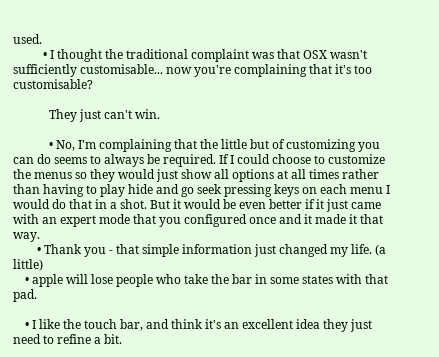used.
          • I thought the traditional complaint was that OSX wasn't sufficiently customisable... now you're complaining that it's too customisable?

            They just can't win.

            • No, I'm complaining that the little but of customizing you can do seems to always be required. If I could choose to customize the menus so they would just show all options at all times rather than having to play hide and go seek pressing keys on each menu I would do that in a shot. But it would be even better if it just came with an expert mode that you configured once and it made it that way.
        • Thank you - that simple information just changed my life. (a little)
    • apple will lose people who take the bar in some states with that pad.

    • I like the touch bar, and think it's an excellent idea they just need to refine a bit.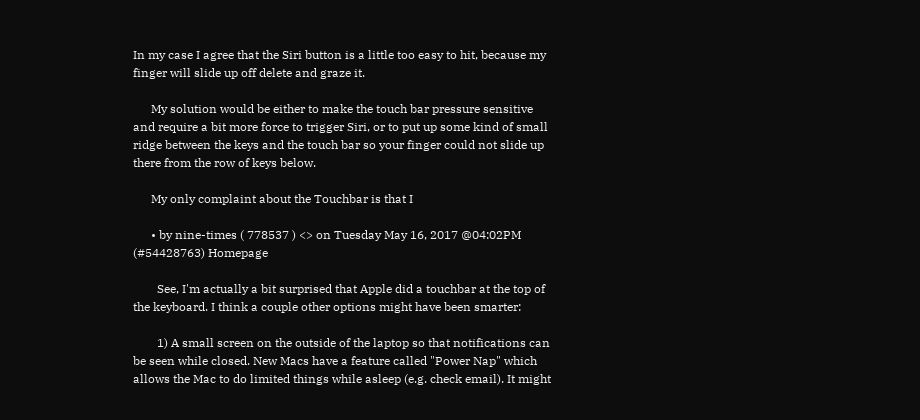In my case I agree that the Siri button is a little too easy to hit, because my finger will slide up off delete and graze it.

      My solution would be either to make the touch bar pressure sensitive and require a bit more force to trigger Siri, or to put up some kind of small ridge between the keys and the touch bar so your finger could not slide up there from the row of keys below.

      My only complaint about the Touchbar is that I

      • by nine-times ( 778537 ) <> on Tuesday May 16, 2017 @04:02PM (#54428763) Homepage

        See, I'm actually a bit surprised that Apple did a touchbar at the top of the keyboard. I think a couple other options might have been smarter:

        1) A small screen on the outside of the laptop so that notifications can be seen while closed. New Macs have a feature called "Power Nap" which allows the Mac to do limited things while asleep (e.g. check email). It might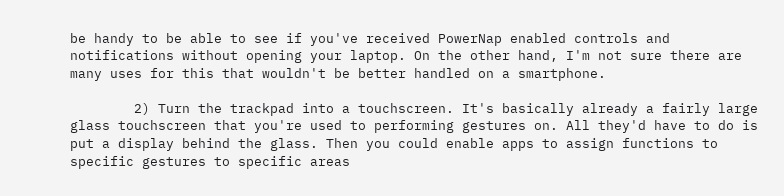be handy to be able to see if you've received PowerNap enabled controls and notifications without opening your laptop. On the other hand, I'm not sure there are many uses for this that wouldn't be better handled on a smartphone.

        2) Turn the trackpad into a touchscreen. It's basically already a fairly large glass touchscreen that you're used to performing gestures on. All they'd have to do is put a display behind the glass. Then you could enable apps to assign functions to specific gestures to specific areas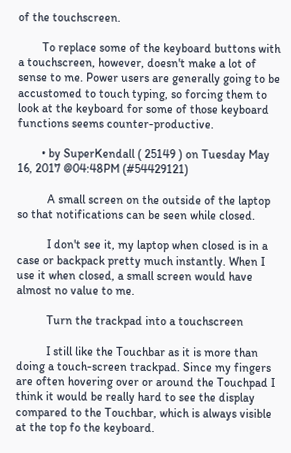of the touchscreen.

        To replace some of the keyboard buttons with a touchscreen, however, doesn't make a lot of sense to me. Power users are generally going to be accustomed to touch typing, so forcing them to look at the keyboard for some of those keyboard functions seems counter-productive.

        • by SuperKendall ( 25149 ) on Tuesday May 16, 2017 @04:48PM (#54429121)

          A small screen on the outside of the laptop so that notifications can be seen while closed.

          I don't see it, my laptop when closed is in a case or backpack pretty much instantly. When I use it when closed, a small screen would have almost no value to me.

          Turn the trackpad into a touchscreen

          I still like the Touchbar as it is more than doing a touch-screen trackpad. Since my fingers are often hovering over or around the Touchpad I think it would be really hard to see the display compared to the Touchbar, which is always visible at the top fo the keyboard.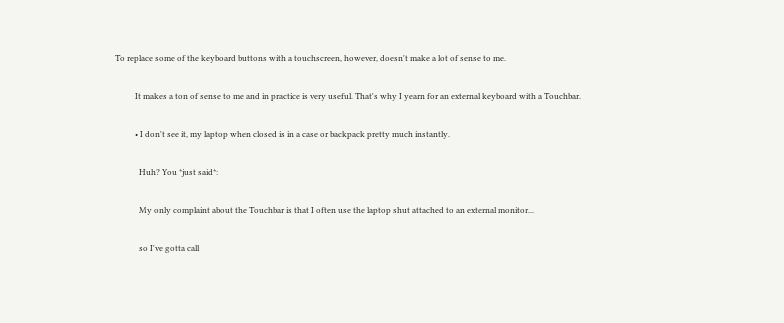To replace some of the keyboard buttons with a touchscreen, however, doesn't make a lot of sense to me.

          It makes a ton of sense to me and in practice is very useful. That's why I yearn for an external keyboard with a Touchbar.

          • I don't see it, my laptop when closed is in a case or backpack pretty much instantly.

            Huh? You *just said*:

            My only complaint about the Touchbar is that I often use the laptop shut attached to an external monitor...

            so I've gotta call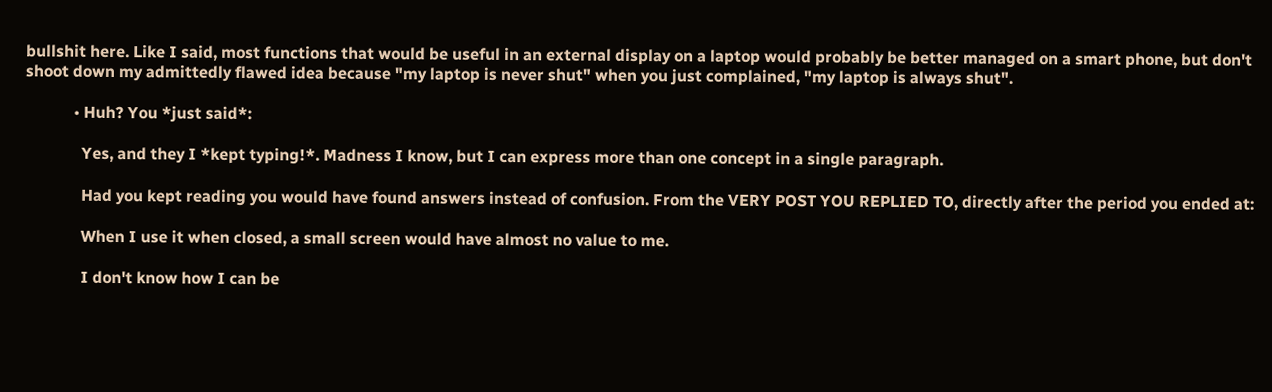bullshit here. Like I said, most functions that would be useful in an external display on a laptop would probably be better managed on a smart phone, but don't shoot down my admittedly flawed idea because "my laptop is never shut" when you just complained, "my laptop is always shut".

            • Huh? You *just said*:

              Yes, and they I *kept typing!*. Madness I know, but I can express more than one concept in a single paragraph.

              Had you kept reading you would have found answers instead of confusion. From the VERY POST YOU REPLIED TO, directly after the period you ended at:

              When I use it when closed, a small screen would have almost no value to me.

              I don't know how I can be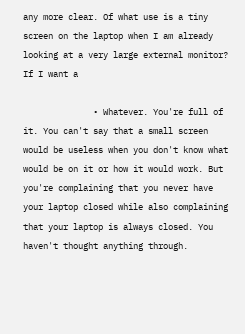any more clear. Of what use is a tiny screen on the laptop when I am already looking at a very large external monitor? If I want a

              • Whatever. You're full of it. You can't say that a small screen would be useless when you don't know what would be on it or how it would work. But you're complaining that you never have your laptop closed while also complaining that your laptop is always closed. You haven't thought anything through.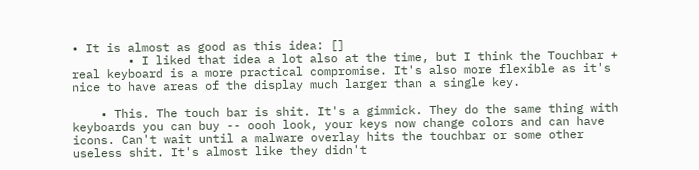• It is almost as good as this idea: []
        • I liked that idea a lot also at the time, but I think the Touchbar + real keyboard is a more practical compromise. It's also more flexible as it's nice to have areas of the display much larger than a single key.

    • This. The touch bar is shit. It's a gimmick. They do the same thing with keyboards you can buy -- oooh look, your keys now change colors and can have icons. Can't wait until a malware overlay hits the touchbar or some other useless shit. It's almost like they didn't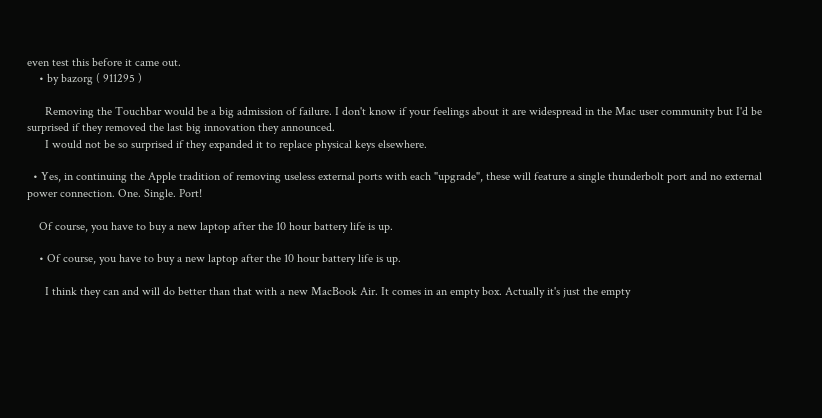even test this before it came out.
    • by bazorg ( 911295 )

      Removing the Touchbar would be a big admission of failure. I don't know if your feelings about it are widespread in the Mac user community but I'd be surprised if they removed the last big innovation they announced.
      I would not be so surprised if they expanded it to replace physical keys elsewhere.

  • Yes, in continuing the Apple tradition of removing useless external ports with each "upgrade", these will feature a single thunderbolt port and no external power connection. One. Single. Port!

    Of course, you have to buy a new laptop after the 10 hour battery life is up.

    • Of course, you have to buy a new laptop after the 10 hour battery life is up.

      I think they can and will do better than that with a new MacBook Air. It comes in an empty box. Actually it's just the empty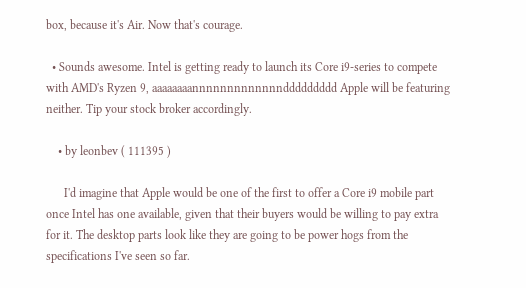box, because it's Air. Now that's courage.

  • Sounds awesome. Intel is getting ready to launch its Core i9-series to compete with AMD's Ryzen 9, aaaaaaaannnnnnnnnnnnnddddddddd Apple will be featuring neither. Tip your stock broker accordingly.

    • by leonbev ( 111395 )

      I'd imagine that Apple would be one of the first to offer a Core i9 mobile part once Intel has one available, given that their buyers would be willing to pay extra for it. The desktop parts look like they are going to be power hogs from the specifications I've seen so far.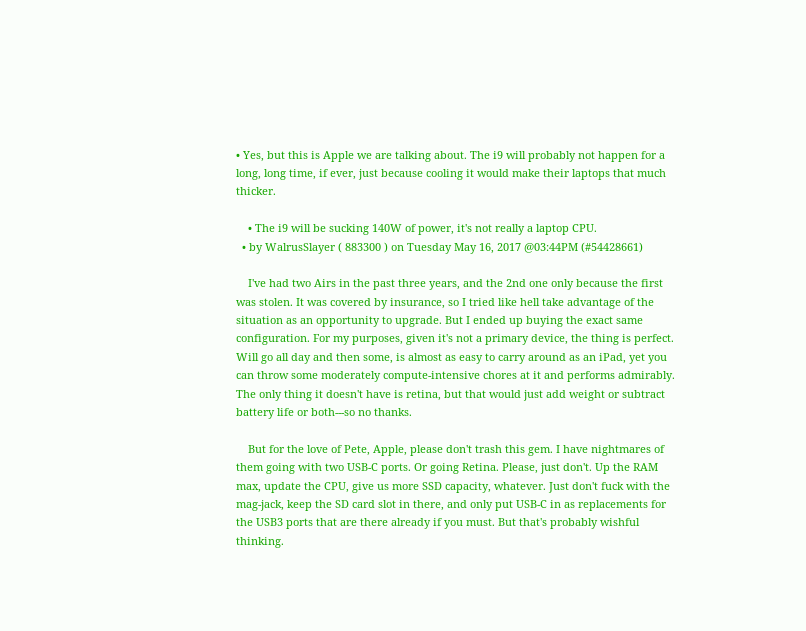• Yes, but this is Apple we are talking about. The i9 will probably not happen for a long, long time, if ever, just because cooling it would make their laptops that much thicker.

    • The i9 will be sucking 140W of power, it's not really a laptop CPU.
  • by WalrusSlayer ( 883300 ) on Tuesday May 16, 2017 @03:44PM (#54428661)

    I've had two Airs in the past three years, and the 2nd one only because the first was stolen. It was covered by insurance, so I tried like hell take advantage of the situation as an opportunity to upgrade. But I ended up buying the exact same configuration. For my purposes, given it's not a primary device, the thing is perfect. Will go all day and then some, is almost as easy to carry around as an iPad, yet you can throw some moderately compute-intensive chores at it and performs admirably. The only thing it doesn't have is retina, but that would just add weight or subtract battery life or both---so no thanks.

    But for the love of Pete, Apple, please don't trash this gem. I have nightmares of them going with two USB-C ports. Or going Retina. Please, just don't. Up the RAM max, update the CPU, give us more SSD capacity, whatever. Just don't fuck with the mag-jack, keep the SD card slot in there, and only put USB-C in as replacements for the USB3 ports that are there already if you must. But that's probably wishful thinking.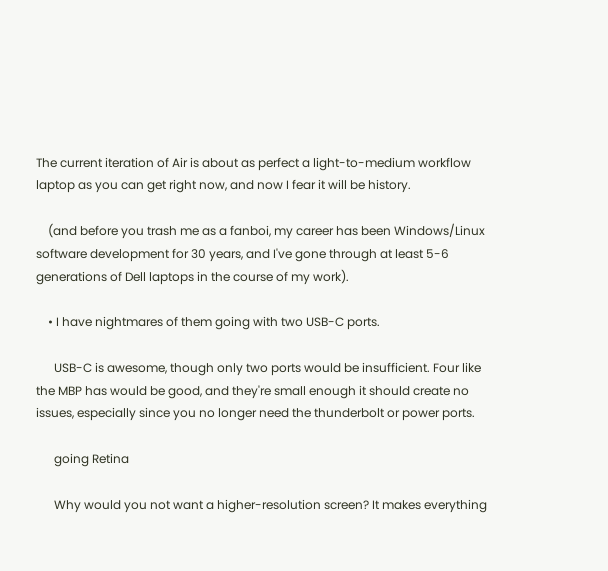The current iteration of Air is about as perfect a light-to-medium workflow laptop as you can get right now, and now I fear it will be history.

    (and before you trash me as a fanboi, my career has been Windows/Linux software development for 30 years, and I've gone through at least 5-6 generations of Dell laptops in the course of my work).

    • I have nightmares of them going with two USB-C ports.

      USB-C is awesome, though only two ports would be insufficient. Four like the MBP has would be good, and they're small enough it should create no issues, especially since you no longer need the thunderbolt or power ports.

      going Retina

      Why would you not want a higher-resolution screen? It makes everything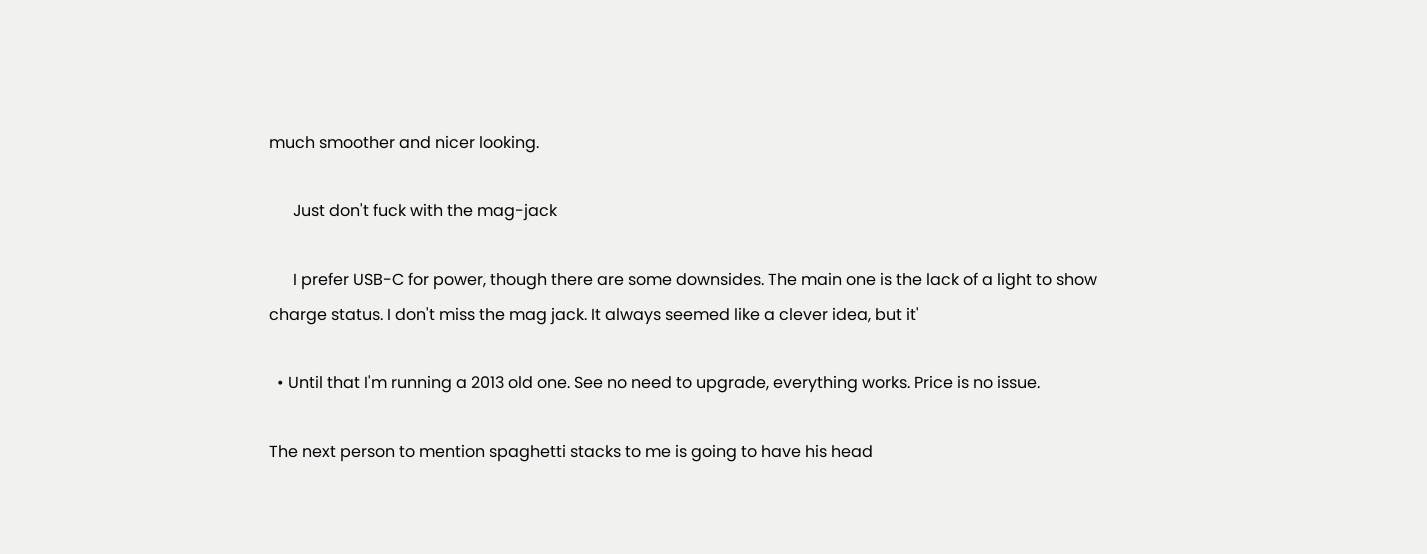much smoother and nicer looking.

      Just don't fuck with the mag-jack

      I prefer USB-C for power, though there are some downsides. The main one is the lack of a light to show charge status. I don't miss the mag jack. It always seemed like a clever idea, but it'

  • Until that I'm running a 2013 old one. See no need to upgrade, everything works. Price is no issue.

The next person to mention spaghetti stacks to me is going to have his head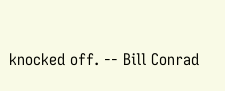knocked off. -- Bill Conrad